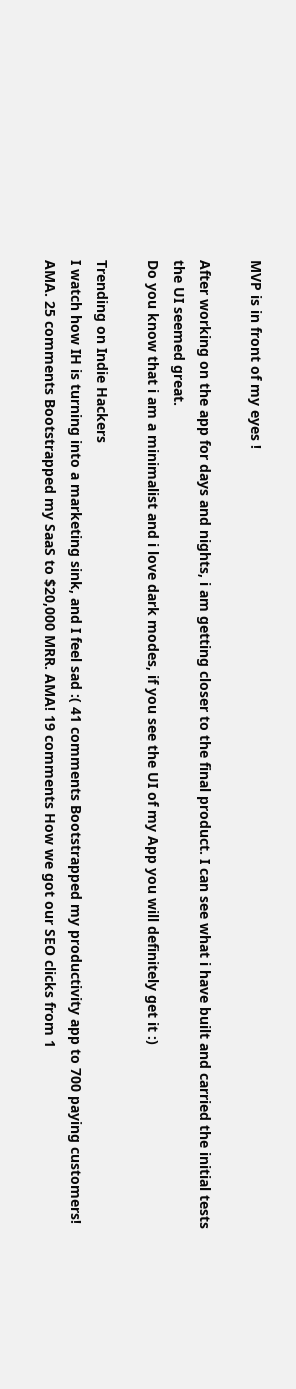MVP is in front of my eyes !

After working on the app for days and nights, i am getting closer to the final product. I can see what i have built and carried the initial tests the UI seemed great.
Do you know that i am a minimalist and i love dark modes, if you see the UI of my App you will definitely get it :)

Trending on Indie Hackers
I watch how IH is turning into a marketing sink, and I feel sad :( 41 comments Bootstrapped my productivity app to 700 paying customers! AMA. 25 comments Bootstrapped my SaaS to $20,000 MRR. AMA! 19 comments How we got our SEO clicks from 1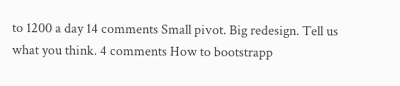to 1200 a day 14 comments Small pivot. Big redesign. Tell us what you think. 4 comments How to bootstrapp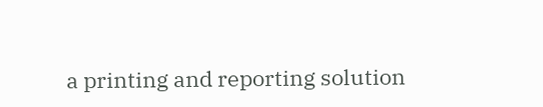a printing and reporting solution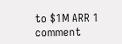to $1M ARR 1 comment